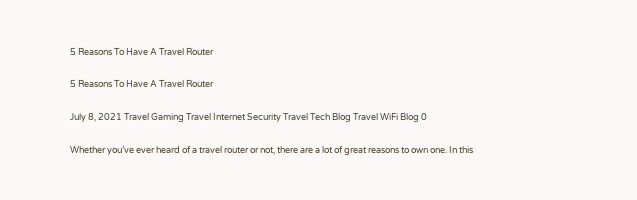5 Reasons To Have A Travel Router

5 Reasons To Have A Travel Router

July 8, 2021 Travel Gaming Travel Internet Security Travel Tech Blog Travel WiFi Blog 0

Whether you’ve ever heard of a travel router or not, there are a lot of great reasons to own one. In this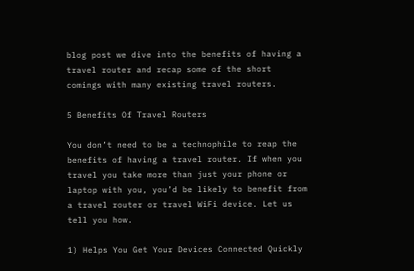blog post we dive into the benefits of having a travel router and recap some of the short comings with many existing travel routers.

5 Benefits Of Travel Routers

You don’t need to be a technophile to reap the benefits of having a travel router. If when you travel you take more than just your phone or laptop with you, you’d be likely to benefit from a travel router or travel WiFi device. Let us tell you how.

1) Helps You Get Your Devices Connected Quickly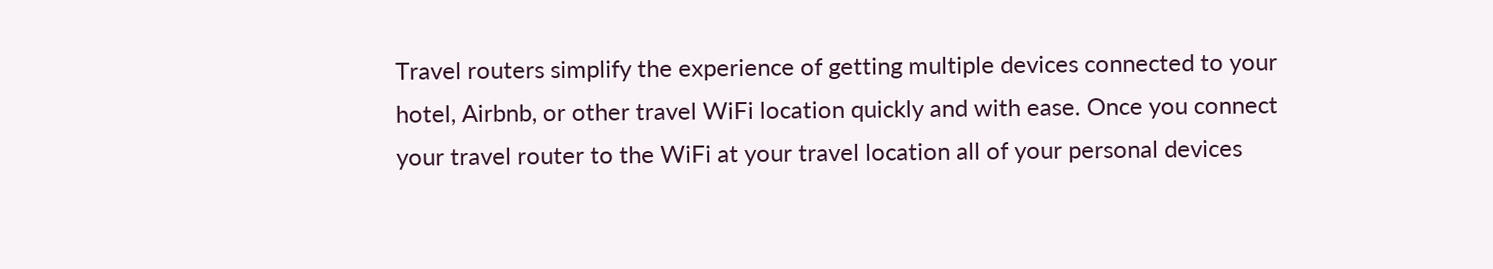Travel routers simplify the experience of getting multiple devices connected to your hotel, Airbnb, or other travel WiFi location quickly and with ease. Once you connect your travel router to the WiFi at your travel location all of your personal devices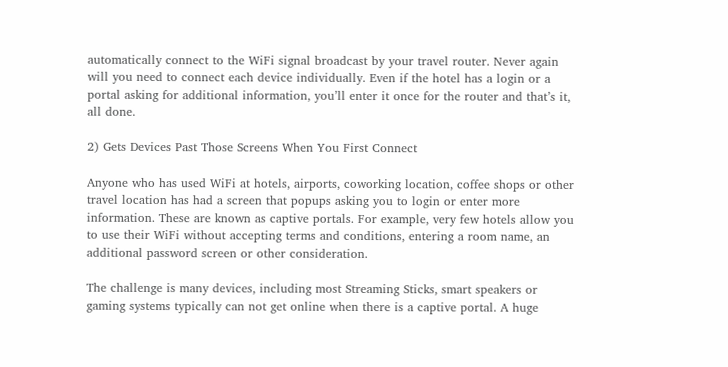automatically connect to the WiFi signal broadcast by your travel router. Never again will you need to connect each device individually. Even if the hotel has a login or a portal asking for additional information, you’ll enter it once for the router and that’s it, all done.

2) Gets Devices Past Those Screens When You First Connect

Anyone who has used WiFi at hotels, airports, coworking location, coffee shops or other travel location has had a screen that popups asking you to login or enter more information. These are known as captive portals. For example, very few hotels allow you to use their WiFi without accepting terms and conditions, entering a room name, an additional password screen or other consideration.

The challenge is many devices, including most Streaming Sticks, smart speakers or gaming systems typically can not get online when there is a captive portal. A huge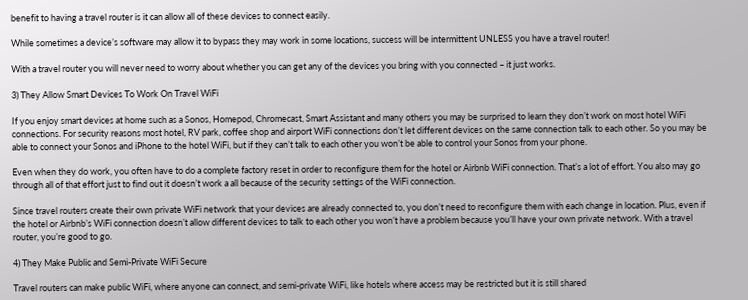benefit to having a travel router is it can allow all of these devices to connect easily.

While sometimes a device’s software may allow it to bypass they may work in some locations, success will be intermittent UNLESS you have a travel router!

With a travel router you will never need to worry about whether you can get any of the devices you bring with you connected – it just works.

3) They Allow Smart Devices To Work On Travel WiFi

If you enjoy smart devices at home such as a Sonos, Homepod, Chromecast, Smart Assistant and many others you may be surprised to learn they don’t work on most hotel WiFi connections. For security reasons most hotel, RV park, coffee shop and airport WiFi connections don’t let different devices on the same connection talk to each other. So you may be able to connect your Sonos and iPhone to the hotel WiFi, but if they can’t talk to each other you won’t be able to control your Sonos from your phone.

Even when they do work, you often have to do a complete factory reset in order to reconfigure them for the hotel or Airbnb WiFi connection. That’s a lot of effort. You also may go through all of that effort just to find out it doesn’t work a all because of the security settings of the WiFi connection.

Since travel routers create their own private WiFi network that your devices are already connected to, you don’t need to reconfigure them with each change in location. Plus, even if the hotel or Airbnb’s WiFi connection doesn’t allow different devices to talk to each other you won’t have a problem because you’ll have your own private network. With a travel router, you’re good to go.

4) They Make Public and Semi-Private WiFi Secure

Travel routers can make public WiFi, where anyone can connect, and semi-private WiFi, like hotels where access may be restricted but it is still shared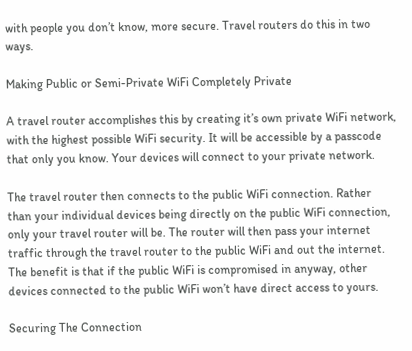with people you don’t know, more secure. Travel routers do this in two ways.

Making Public or Semi-Private WiFi Completely Private

A travel router accomplishes this by creating it’s own private WiFi network, with the highest possible WiFi security. It will be accessible by a passcode that only you know. Your devices will connect to your private network.

The travel router then connects to the public WiFi connection. Rather than your individual devices being directly on the public WiFi connection, only your travel router will be. The router will then pass your internet traffic through the travel router to the public WiFi and out the internet. The benefit is that if the public WiFi is compromised in anyway, other devices connected to the public WiFi won’t have direct access to yours.

Securing The Connection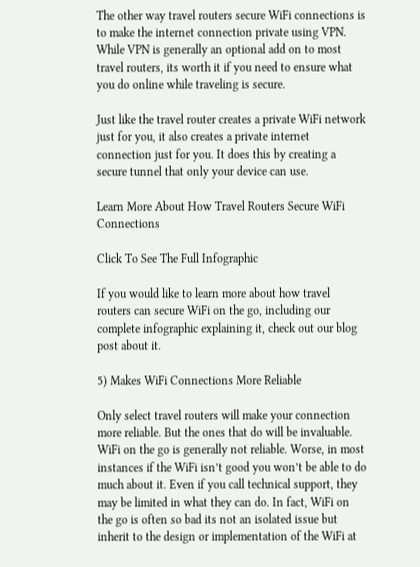The other way travel routers secure WiFi connections is to make the internet connection private using VPN. While VPN is generally an optional add on to most travel routers, its worth it if you need to ensure what you do online while traveling is secure.

Just like the travel router creates a private WiFi network just for you, it also creates a private internet connection just for you. It does this by creating a secure tunnel that only your device can use.

Learn More About How Travel Routers Secure WiFi Connections

Click To See The Full Infographic

If you would like to learn more about how travel routers can secure WiFi on the go, including our complete infographic explaining it, check out our blog post about it.

5) Makes WiFi Connections More Reliable

Only select travel routers will make your connection more reliable. But the ones that do will be invaluable. WiFi on the go is generally not reliable. Worse, in most instances if the WiFi isn’t good you won’t be able to do much about it. Even if you call technical support, they may be limited in what they can do. In fact, WiFi on the go is often so bad its not an isolated issue but inherit to the design or implementation of the WiFi at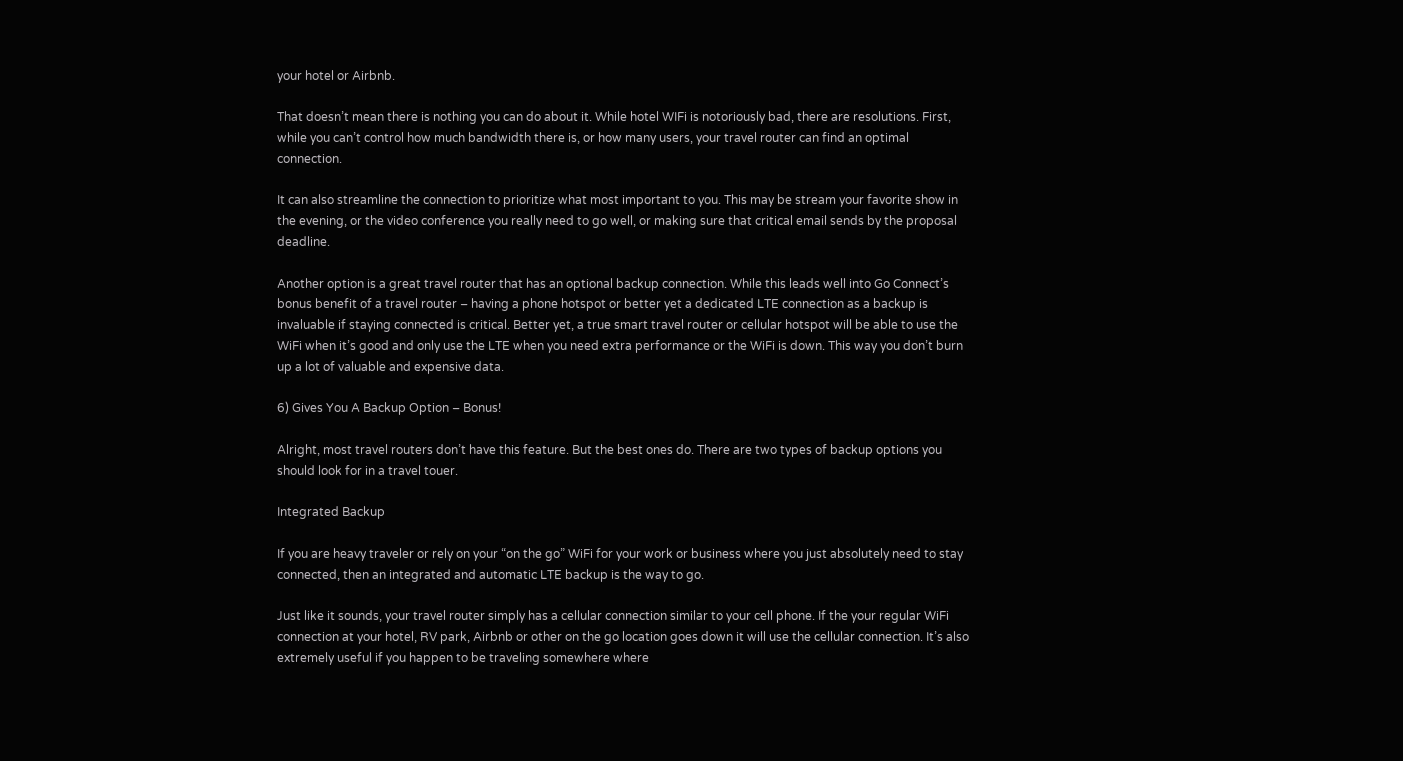your hotel or Airbnb.

That doesn’t mean there is nothing you can do about it. While hotel WIFi is notoriously bad, there are resolutions. First, while you can’t control how much bandwidth there is, or how many users, your travel router can find an optimal connection.

It can also streamline the connection to prioritize what most important to you. This may be stream your favorite show in the evening, or the video conference you really need to go well, or making sure that critical email sends by the proposal deadline.

Another option is a great travel router that has an optional backup connection. While this leads well into Go Connect’s bonus benefit of a travel router – having a phone hotspot or better yet a dedicated LTE connection as a backup is invaluable if staying connected is critical. Better yet, a true smart travel router or cellular hotspot will be able to use the WiFi when it’s good and only use the LTE when you need extra performance or the WiFi is down. This way you don’t burn up a lot of valuable and expensive data.

6) Gives You A Backup Option – Bonus!

Alright, most travel routers don’t have this feature. But the best ones do. There are two types of backup options you should look for in a travel touer.

Integrated Backup

If you are heavy traveler or rely on your “on the go” WiFi for your work or business where you just absolutely need to stay connected, then an integrated and automatic LTE backup is the way to go.

Just like it sounds, your travel router simply has a cellular connection similar to your cell phone. If the your regular WiFi connection at your hotel, RV park, Airbnb or other on the go location goes down it will use the cellular connection. It’s also extremely useful if you happen to be traveling somewhere where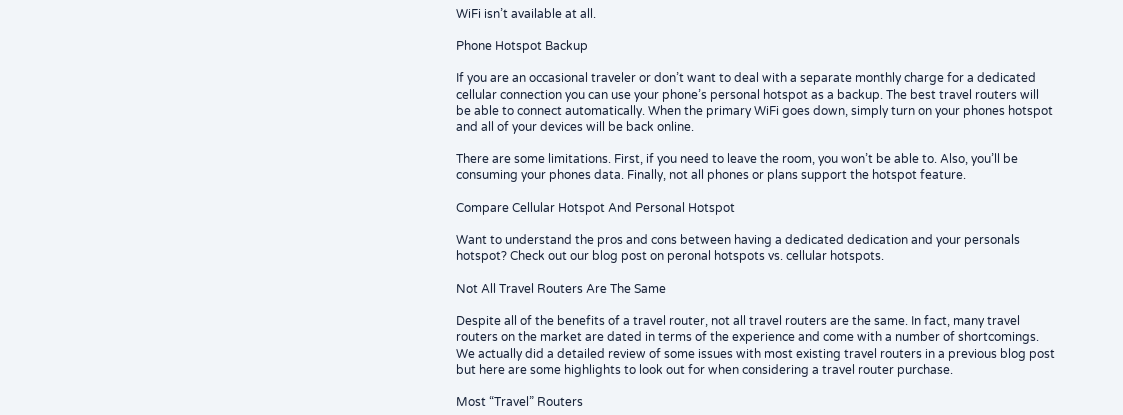WiFi isn’t available at all.

Phone Hotspot Backup

If you are an occasional traveler or don’t want to deal with a separate monthly charge for a dedicated cellular connection you can use your phone’s personal hotspot as a backup. The best travel routers will be able to connect automatically. When the primary WiFi goes down, simply turn on your phones hotspot and all of your devices will be back online.

There are some limitations. First, if you need to leave the room, you won’t be able to. Also, you’ll be consuming your phones data. Finally, not all phones or plans support the hotspot feature.

Compare Cellular Hotspot And Personal Hotspot

Want to understand the pros and cons between having a dedicated dedication and your personals hotspot? Check out our blog post on peronal hotspots vs. cellular hotspots.

Not All Travel Routers Are The Same

Despite all of the benefits of a travel router, not all travel routers are the same. In fact, many travel routers on the market are dated in terms of the experience and come with a number of shortcomings. We actually did a detailed review of some issues with most existing travel routers in a previous blog post but here are some highlights to look out for when considering a travel router purchase.

Most “Travel” Routers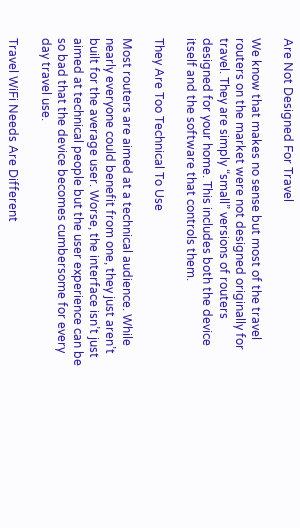Are Not Designed For Travel

We know that makes no sense but most of the travel routers on the market were not designed originally for travel. They are simply “small” versions of routers designed for your home. This includes both the device itself and the software that controls them.

They Are Too Technical To Use

Most routers are aimed at a technical audience. While nearly everyone could benefit from one, they just aren’t built for the average user. Worse, the interface isn’t just aimed at technical people but the user experience can be so bad that the device becomes cumbersome for every day travel use.

Travel WiFi Needs Are Different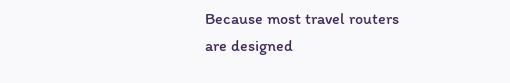Because most travel routers are designed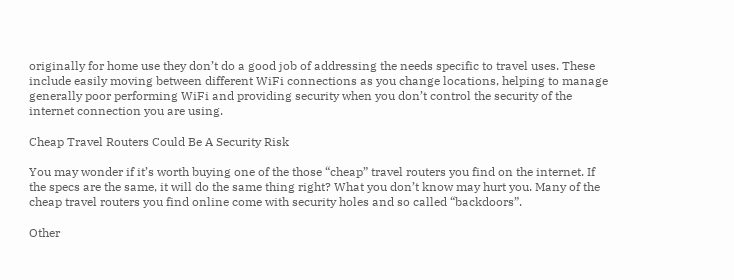originally for home use they don’t do a good job of addressing the needs specific to travel uses. These include easily moving between different WiFi connections as you change locations, helping to manage generally poor performing WiFi and providing security when you don’t control the security of the internet connection you are using.

Cheap Travel Routers Could Be A Security Risk

You may wonder if it’s worth buying one of the those “cheap” travel routers you find on the internet. If the specs are the same, it will do the same thing right? What you don’t know may hurt you. Many of the cheap travel routers you find online come with security holes and so called “backdoors”.

Other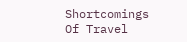Shortcomings Of Travel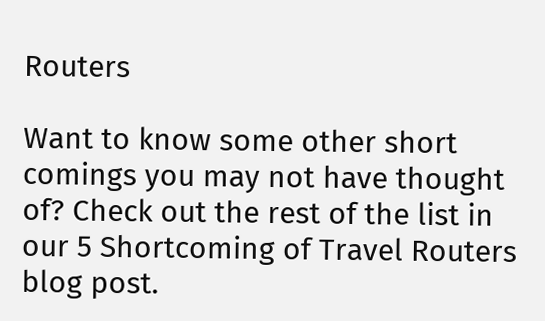Routers

Want to know some other short comings you may not have thought of? Check out the rest of the list in our 5 Shortcoming of Travel Routers blog post.